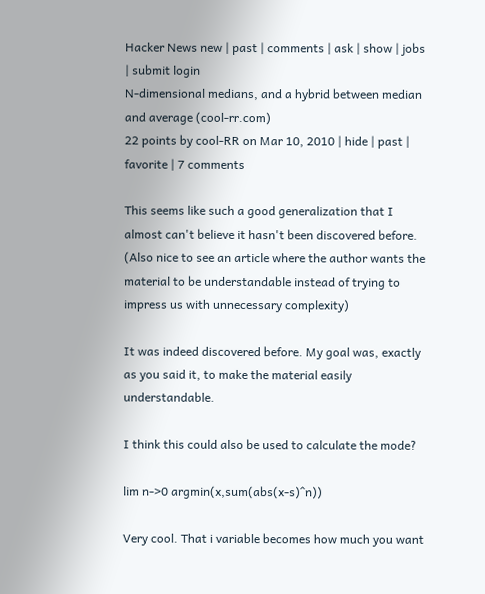Hacker News new | past | comments | ask | show | jobs | submit login
N-dimensional medians, and a hybrid between median and average (cool-rr.com)
22 points by cool-RR on Mar 10, 2010 | hide | past | favorite | 7 comments

This seems like such a good generalization that I almost can't believe it hasn't been discovered before. (Also nice to see an article where the author wants the material to be understandable instead of trying to impress us with unnecessary complexity)

It was indeed discovered before. My goal was, exactly as you said it, to make the material easily understandable.

I think this could also be used to calculate the mode?

lim n->0 argmin(x,sum(abs(x-s)^n))

Very cool. That i variable becomes how much you want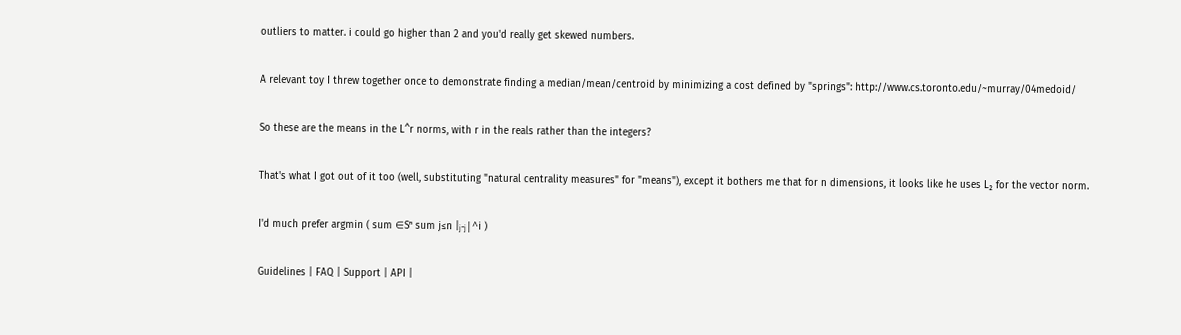outliers to matter. i could go higher than 2 and you'd really get skewed numbers.

A relevant toy I threw together once to demonstrate finding a median/mean/centroid by minimizing a cost defined by "springs": http://www.cs.toronto.edu/~murray/04medoid/

So these are the means in the L^r norms, with r in the reals rather than the integers?

That's what I got out of it too (well, substituting "natural centrality measures" for "means"), except it bothers me that for n dimensions, it looks like he uses L₂ for the vector norm.

I'd much prefer argmin ( sum ∈Sⁿ sum j≤n |ⱼ-ⱼ|^i )

Guidelines | FAQ | Support | API |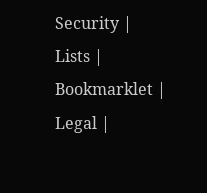Security | Lists | Bookmarklet | Legal |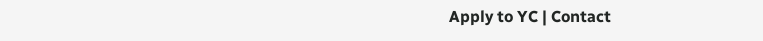Apply to YC | Contact